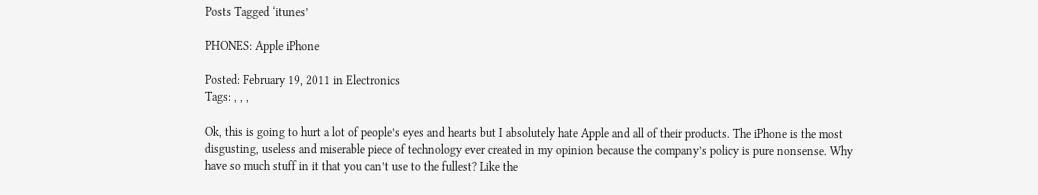Posts Tagged ‘itunes’

PHONES: Apple iPhone

Posted: February 19, 2011 in Electronics
Tags: , , ,

Ok, this is going to hurt a lot of people’s eyes and hearts but I absolutely hate Apple and all of their products. The iPhone is the most disgusting, useless and miserable piece of technology ever created in my opinion because the company’s policy is pure nonsense. Why have so much stuff in it that you can’t use to the fullest? Like the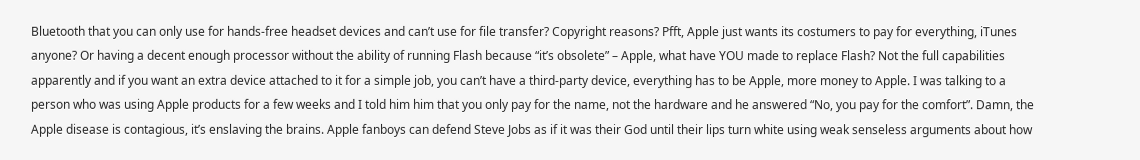Bluetooth that you can only use for hands-free headset devices and can’t use for file transfer? Copyright reasons? Pfft, Apple just wants its costumers to pay for everything, iTunes anyone? Or having a decent enough processor without the ability of running Flash because “it’s obsolete” – Apple, what have YOU made to replace Flash? Not the full capabilities apparently and if you want an extra device attached to it for a simple job, you can’t have a third-party device, everything has to be Apple, more money to Apple. I was talking to a person who was using Apple products for a few weeks and I told him him that you only pay for the name, not the hardware and he answered “No, you pay for the comfort”. Damn, the Apple disease is contagious, it’s enslaving the brains. Apple fanboys can defend Steve Jobs as if it was their God until their lips turn white using weak senseless arguments about how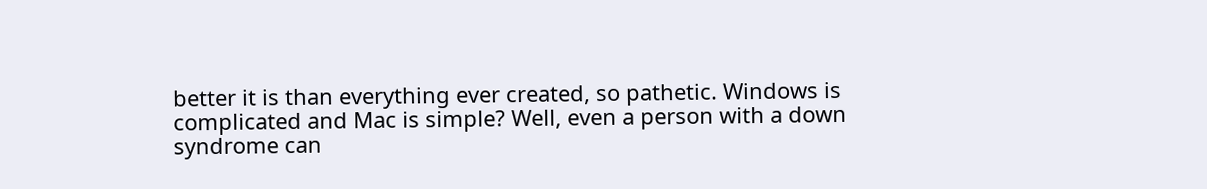better it is than everything ever created, so pathetic. Windows is complicated and Mac is simple? Well, even a person with a down syndrome can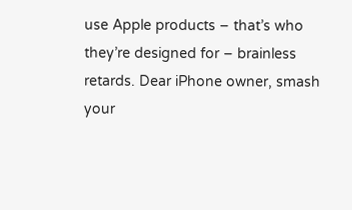use Apple products – that’s who they’re designed for – brainless retards. Dear iPhone owner, smash your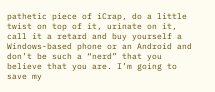pathetic piece of iCrap, do a little twist on top of it, urinate on it, call it a retard and buy yourself a Windows-based phone or an Android and don’t be such a “nerd” that you believe that you are. I’m going to save my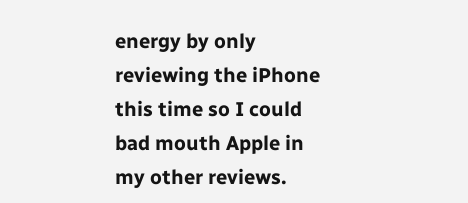energy by only reviewing the iPhone this time so I could bad mouth Apple in my other reviews.